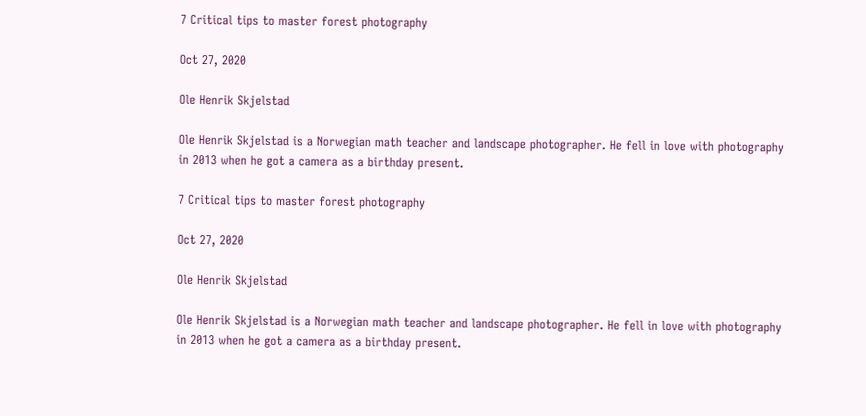7 Critical tips to master forest photography

Oct 27, 2020

Ole Henrik Skjelstad

Ole Henrik Skjelstad is a Norwegian math teacher and landscape photographer. He fell in love with photography in 2013 when he got a camera as a birthday present.

7 Critical tips to master forest photography

Oct 27, 2020

Ole Henrik Skjelstad

Ole Henrik Skjelstad is a Norwegian math teacher and landscape photographer. He fell in love with photography in 2013 when he got a camera as a birthday present.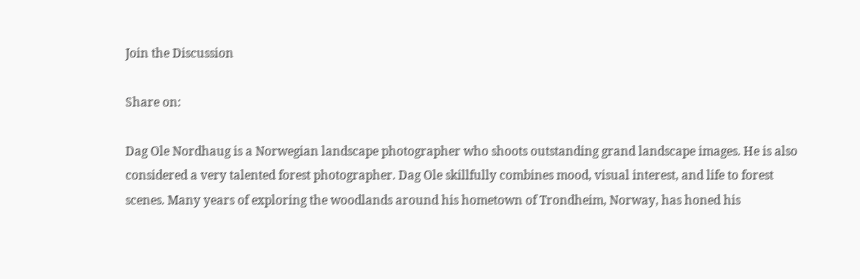Join the Discussion

Share on:

Dag Ole Nordhaug is a Norwegian landscape photographer who shoots outstanding grand landscape images. He is also considered a very talented forest photographer. Dag Ole skillfully combines mood, visual interest, and life to forest scenes. Many years of exploring the woodlands around his hometown of Trondheim, Norway, has honed his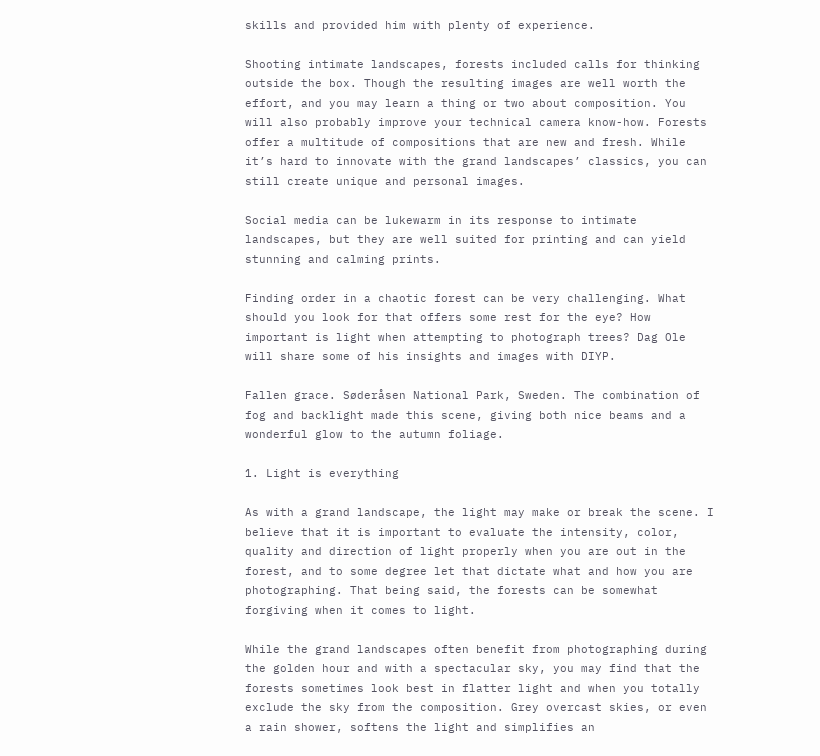skills and provided him with plenty of experience.

Shooting intimate landscapes, forests included calls for thinking outside the box. Though the resulting images are well worth the effort, and you may learn a thing or two about composition. You will also probably improve your technical camera know-how. Forests offer a multitude of compositions that are new and fresh. While it’s hard to innovate with the grand landscapes’ classics, you can still create unique and personal images.

Social media can be lukewarm in its response to intimate landscapes, but they are well suited for printing and can yield stunning and calming prints.

Finding order in a chaotic forest can be very challenging. What should you look for that offers some rest for the eye? How important is light when attempting to photograph trees? Dag Ole will share some of his insights and images with DIYP.

Fallen grace. Søderåsen National Park, Sweden. The combination of fog and backlight made this scene, giving both nice beams and a wonderful glow to the autumn foliage.

1. Light is everything

As with a grand landscape, the light may make or break the scene. I believe that it is important to evaluate the intensity, color, quality and direction of light properly when you are out in the forest, and to some degree let that dictate what and how you are photographing. That being said, the forests can be somewhat forgiving when it comes to light.

While the grand landscapes often benefit from photographing during the golden hour and with a spectacular sky, you may find that the forests sometimes look best in flatter light and when you totally exclude the sky from the composition. Grey overcast skies, or even a rain shower, softens the light and simplifies an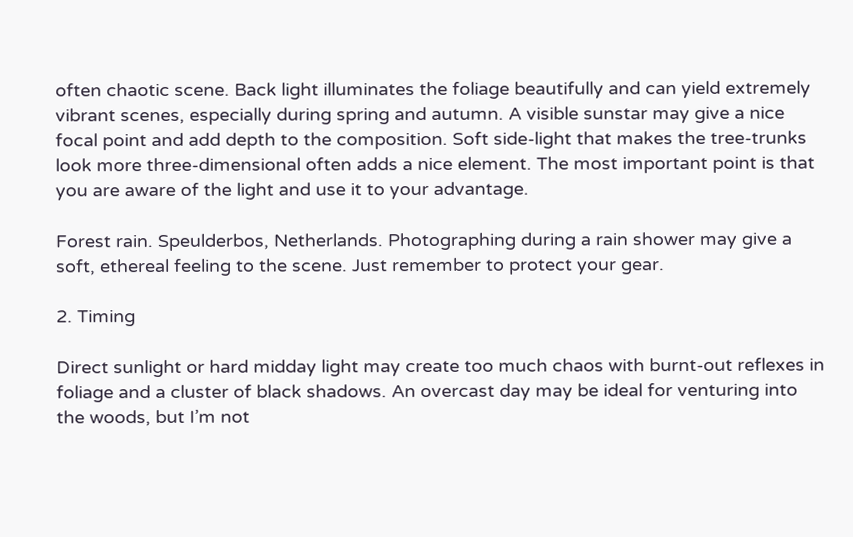often chaotic scene. Back light illuminates the foliage beautifully and can yield extremely vibrant scenes, especially during spring and autumn. A visible sunstar may give a nice focal point and add depth to the composition. Soft side-light that makes the tree-trunks look more three-dimensional often adds a nice element. The most important point is that you are aware of the light and use it to your advantage.

Forest rain. Speulderbos, Netherlands. Photographing during a rain shower may give a soft, ethereal feeling to the scene. Just remember to protect your gear.

2. Timing

Direct sunlight or hard midday light may create too much chaos with burnt-out reflexes in foliage and a cluster of black shadows. An overcast day may be ideal for venturing into the woods, but I’m not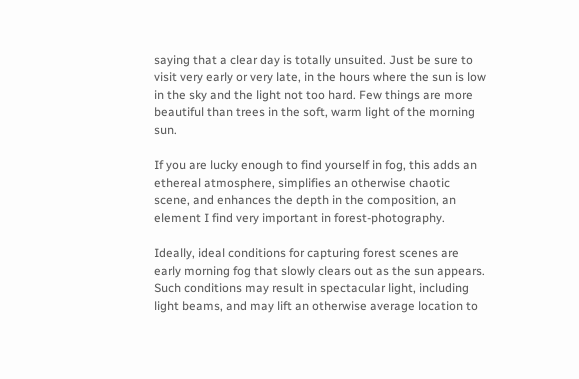saying that a clear day is totally unsuited. Just be sure to visit very early or very late, in the hours where the sun is low in the sky and the light not too hard. Few things are more beautiful than trees in the soft, warm light of the morning sun.

If you are lucky enough to find yourself in fog, this adds an ethereal atmosphere, simplifies an otherwise chaotic scene, and enhances the depth in the composition, an element I find very important in forest-photography.

Ideally, ideal conditions for capturing forest scenes are early morning fog that slowly clears out as the sun appears. Such conditions may result in spectacular light, including light beams, and may lift an otherwise average location to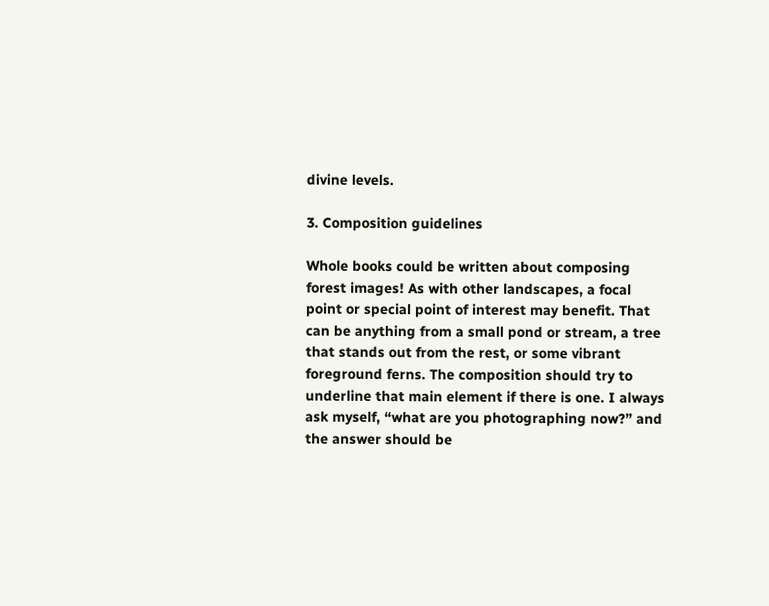divine levels.

3. Composition guidelines

Whole books could be written about composing forest images! As with other landscapes, a focal point or special point of interest may benefit. That can be anything from a small pond or stream, a tree that stands out from the rest, or some vibrant foreground ferns. The composition should try to underline that main element if there is one. I always ask myself, “what are you photographing now?” and the answer should be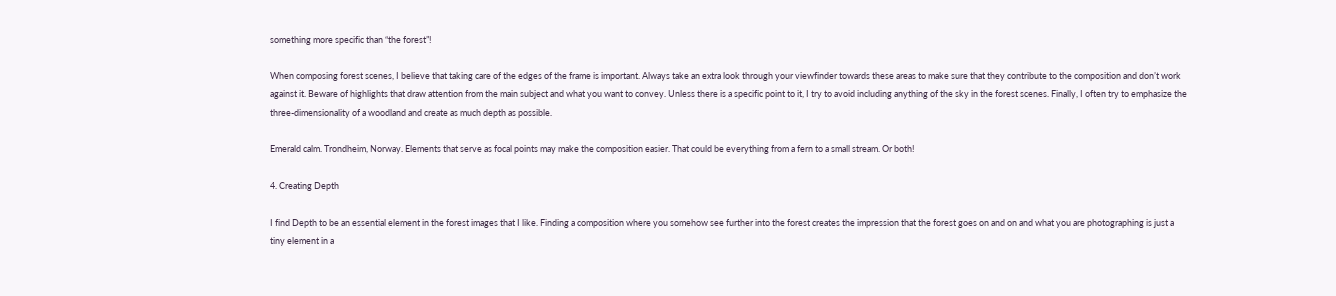something more specific than “the forest”!

When composing forest scenes, I believe that taking care of the edges of the frame is important. Always take an extra look through your viewfinder towards these areas to make sure that they contribute to the composition and don’t work against it. Beware of highlights that draw attention from the main subject and what you want to convey. Unless there is a specific point to it, I try to avoid including anything of the sky in the forest scenes. Finally, I often try to emphasize the three-dimensionality of a woodland and create as much depth as possible.

Emerald calm. Trondheim, Norway. Elements that serve as focal points may make the composition easier. That could be everything from a fern to a small stream. Or both!

4. Creating Depth

I find Depth to be an essential element in the forest images that I like. Finding a composition where you somehow see further into the forest creates the impression that the forest goes on and on and what you are photographing is just a tiny element in a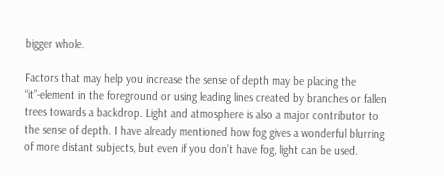bigger whole.

Factors that may help you increase the sense of depth may be placing the “it”-element in the foreground or using leading lines created by branches or fallen trees towards a backdrop. Light and atmosphere is also a major contributor to the sense of depth. I have already mentioned how fog gives a wonderful blurring of more distant subjects, but even if you don’t have fog, light can be used.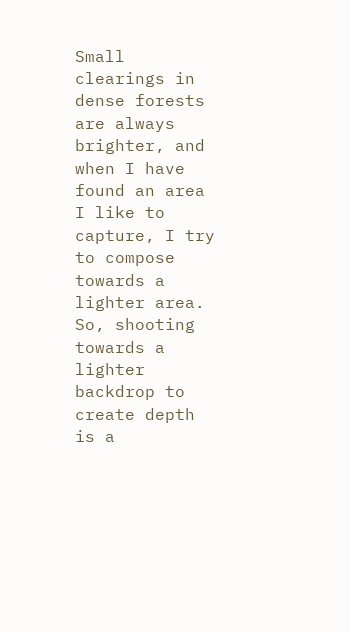Small clearings in dense forests are always brighter, and when I have found an area I like to capture, I try to compose towards a lighter area. So, shooting towards a lighter backdrop to create depth is a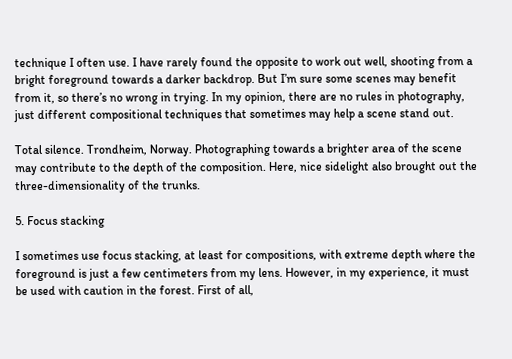technique I often use. I have rarely found the opposite to work out well, shooting from a bright foreground towards a darker backdrop. But I’m sure some scenes may benefit from it, so there’s no wrong in trying. In my opinion, there are no rules in photography, just different compositional techniques that sometimes may help a scene stand out.

Total silence. Trondheim, Norway. Photographing towards a brighter area of the scene may contribute to the depth of the composition. Here, nice sidelight also brought out the three-dimensionality of the trunks.

5. Focus stacking

I sometimes use focus stacking, at least for compositions, with extreme depth where the foreground is just a few centimeters from my lens. However, in my experience, it must be used with caution in the forest. First of all,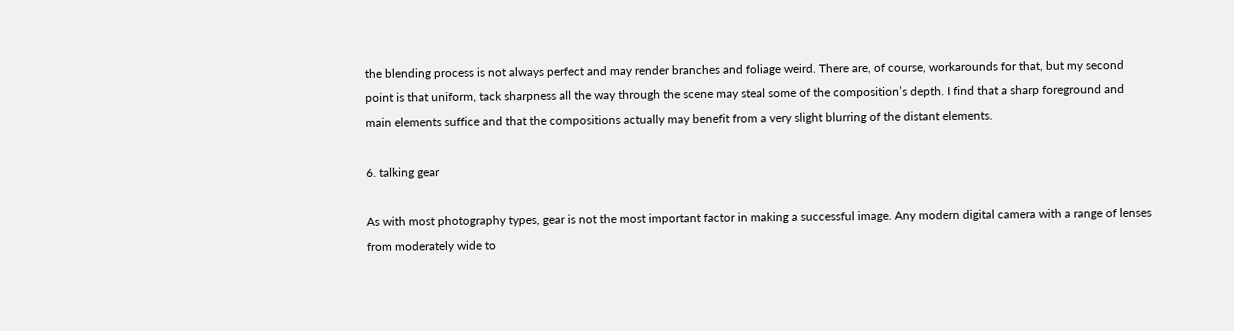the blending process is not always perfect and may render branches and foliage weird. There are, of course, workarounds for that, but my second point is that uniform, tack sharpness all the way through the scene may steal some of the composition’s depth. I find that a sharp foreground and main elements suffice and that the compositions actually may benefit from a very slight blurring of the distant elements.

6. talking gear

As with most photography types, gear is not the most important factor in making a successful image. Any modern digital camera with a range of lenses from moderately wide to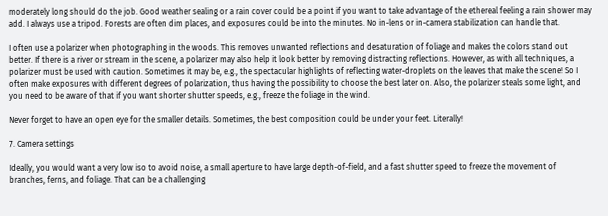moderately long should do the job. Good weather sealing or a rain cover could be a point if you want to take advantage of the ethereal feeling a rain shower may add. I always use a tripod. Forests are often dim places, and exposures could be into the minutes. No in-lens or in-camera stabilization can handle that.

I often use a polarizer when photographing in the woods. This removes unwanted reflections and desaturation of foliage and makes the colors stand out better. If there is a river or stream in the scene, a polarizer may also help it look better by removing distracting reflections. However, as with all techniques, a polarizer must be used with caution. Sometimes it may be, e.g., the spectacular highlights of reflecting water-droplets on the leaves that make the scene! So I often make exposures with different degrees of polarization, thus having the possibility to choose the best later on. Also, the polarizer steals some light, and you need to be aware of that if you want shorter shutter speeds, e.g., freeze the foliage in the wind.

Never forget to have an open eye for the smaller details. Sometimes, the best composition could be under your feet. Literally!

7. Camera settings

Ideally, you would want a very low iso to avoid noise, a small aperture to have large depth-of-field, and a fast shutter speed to freeze the movement of branches, ferns, and foliage. That can be a challenging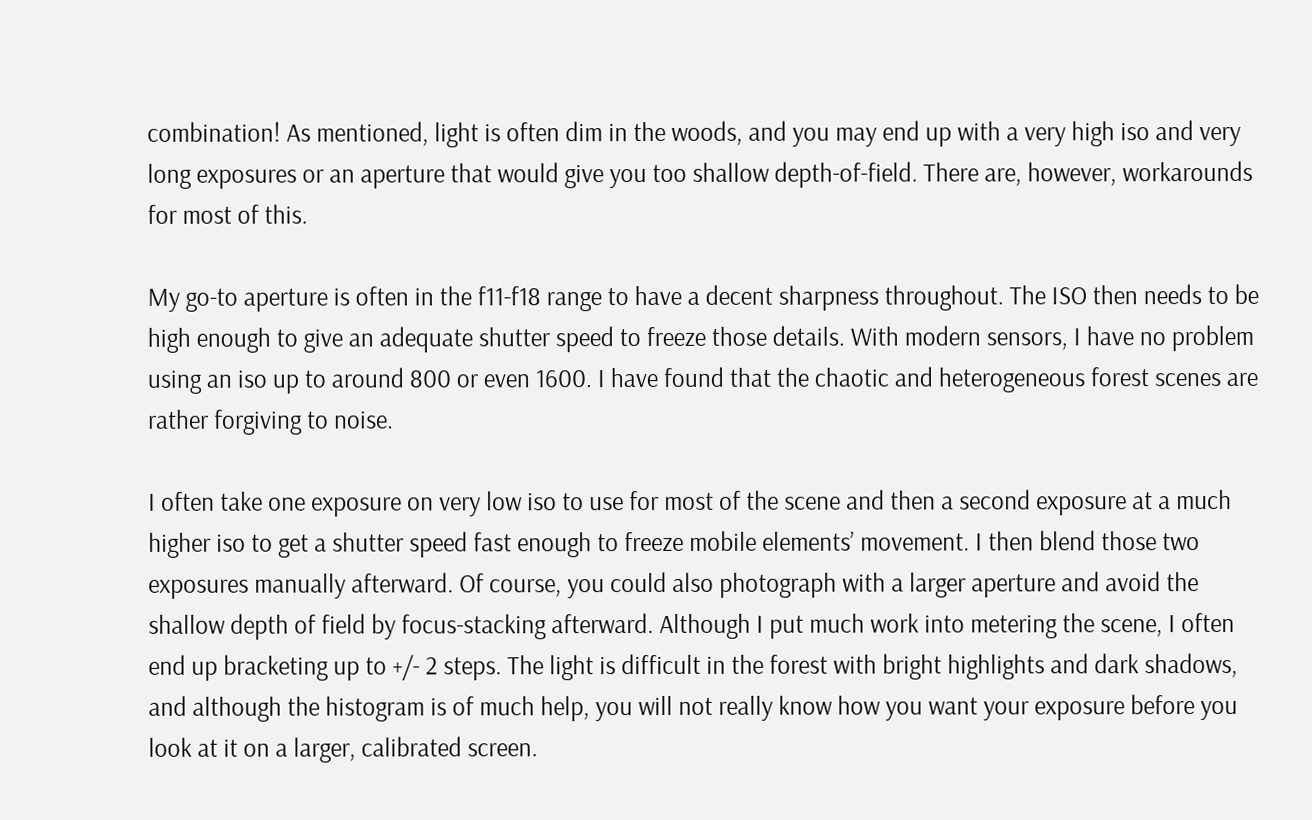combination! As mentioned, light is often dim in the woods, and you may end up with a very high iso and very long exposures or an aperture that would give you too shallow depth-of-field. There are, however, workarounds for most of this.

My go-to aperture is often in the f11-f18 range to have a decent sharpness throughout. The ISO then needs to be high enough to give an adequate shutter speed to freeze those details. With modern sensors, I have no problem using an iso up to around 800 or even 1600. I have found that the chaotic and heterogeneous forest scenes are rather forgiving to noise.

I often take one exposure on very low iso to use for most of the scene and then a second exposure at a much higher iso to get a shutter speed fast enough to freeze mobile elements’ movement. I then blend those two exposures manually afterward. Of course, you could also photograph with a larger aperture and avoid the shallow depth of field by focus-stacking afterward. Although I put much work into metering the scene, I often end up bracketing up to +/- 2 steps. The light is difficult in the forest with bright highlights and dark shadows, and although the histogram is of much help, you will not really know how you want your exposure before you look at it on a larger, calibrated screen.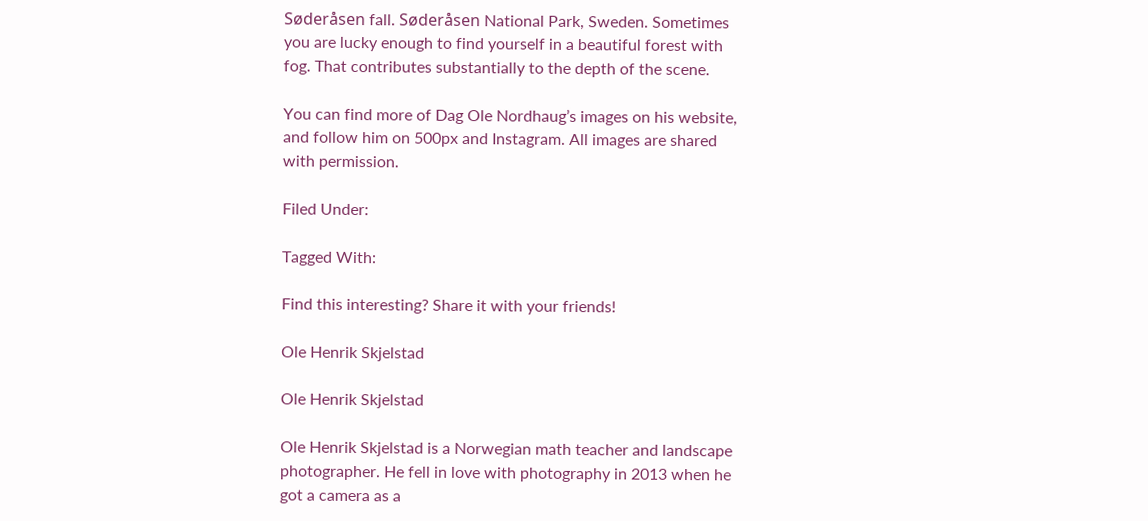Søderåsen fall. Søderåsen National Park, Sweden. Sometimes you are lucky enough to find yourself in a beautiful forest with fog. That contributes substantially to the depth of the scene.

You can find more of Dag Ole Nordhaug’s images on his website, and follow him on 500px and Instagram. All images are shared with permission.

Filed Under:

Tagged With:

Find this interesting? Share it with your friends!

Ole Henrik Skjelstad

Ole Henrik Skjelstad

Ole Henrik Skjelstad is a Norwegian math teacher and landscape photographer. He fell in love with photography in 2013 when he got a camera as a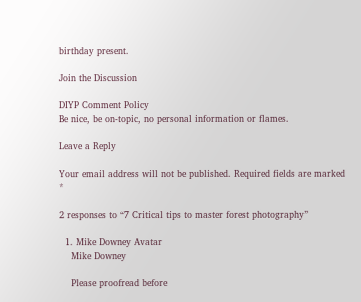birthday present.

Join the Discussion

DIYP Comment Policy
Be nice, be on-topic, no personal information or flames.

Leave a Reply

Your email address will not be published. Required fields are marked *

2 responses to “7 Critical tips to master forest photography”

  1. Mike Downey Avatar
    Mike Downey

    Please proofread before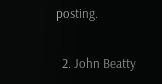posting.

  2. John Beatty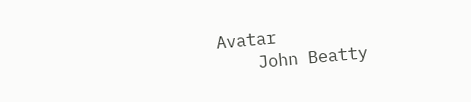Avatar
    John Beatty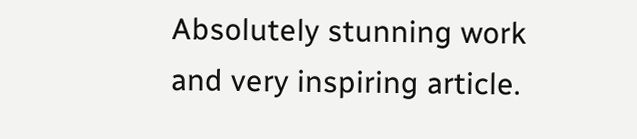Absolutely stunning work and very inspiring article.